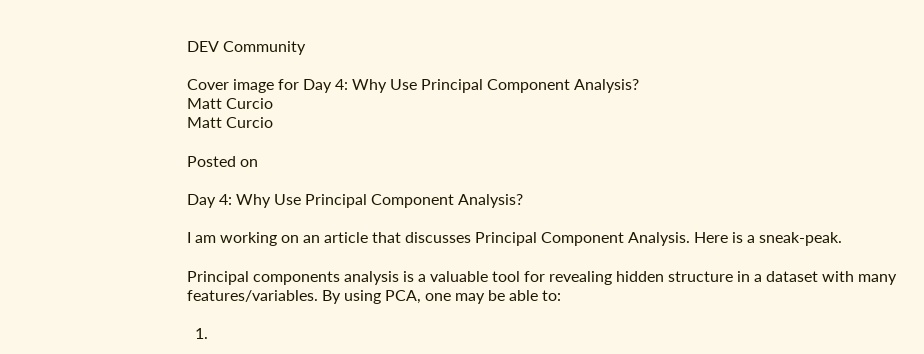DEV Community

Cover image for Day 4: Why Use Principal Component Analysis?
Matt Curcio
Matt Curcio

Posted on

Day 4: Why Use Principal Component Analysis?

I am working on an article that discusses Principal Component Analysis. Here is a sneak-peak.

Principal components analysis is a valuable tool for revealing hidden structure in a dataset with many features/variables. By using PCA, one may be able to:

  1.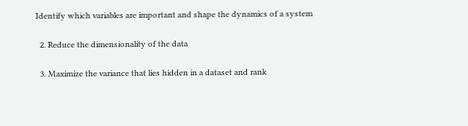Identify which variables are important and shape the dynamics of a system

  2. Reduce the dimensionality of the data

  3. Maximize the variance that lies hidden in a dataset and rank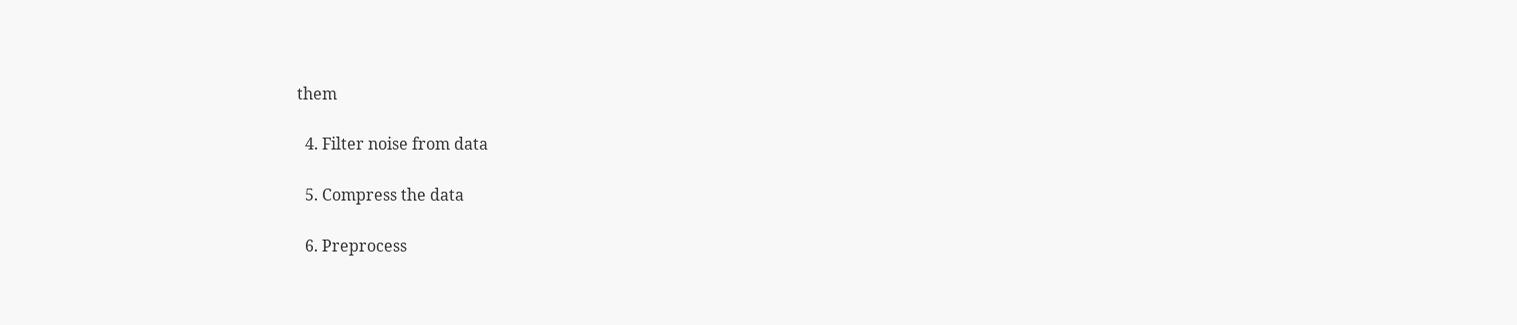them

  4. Filter noise from data

  5. Compress the data

  6. Preprocess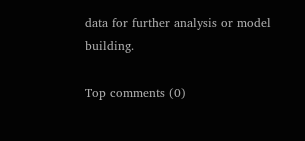data for further analysis or model building.

Top comments (0)